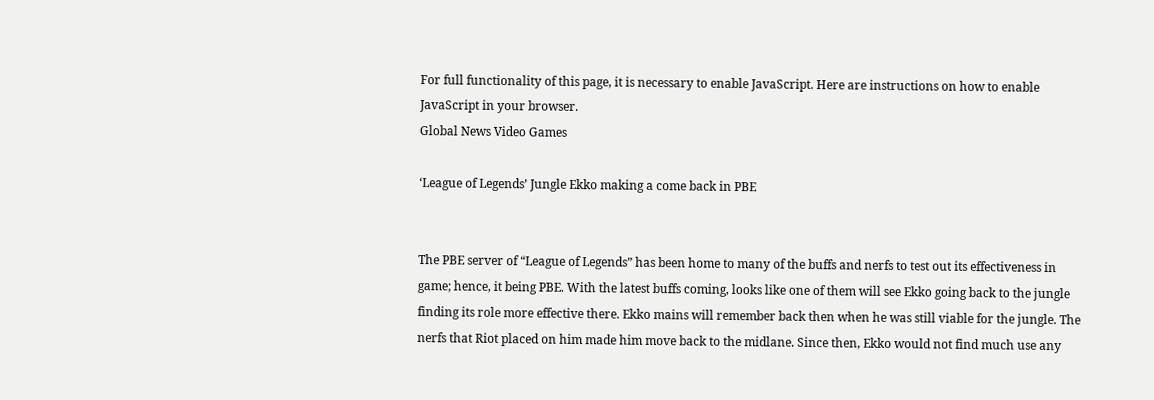For full functionality of this page, it is necessary to enable JavaScript. Here are instructions on how to enable JavaScript in your browser.
Global News Video Games

‘League of Legends’ Jungle Ekko making a come back in PBE


The PBE server of “League of Legends” has been home to many of the buffs and nerfs to test out its effectiveness in game; hence, it being PBE. With the latest buffs coming, looks like one of them will see Ekko going back to the jungle finding its role more effective there. Ekko mains will remember back then when he was still viable for the jungle. The nerfs that Riot placed on him made him move back to the midlane. Since then, Ekko would not find much use any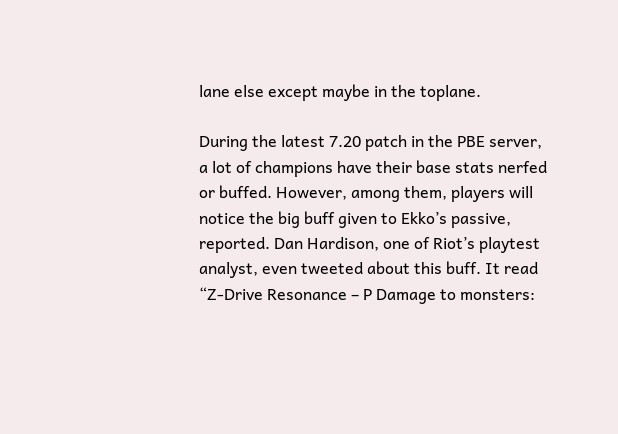lane else except maybe in the toplane.

During the latest 7.20 patch in the PBE server, a lot of champions have their base stats nerfed or buffed. However, among them, players will notice the big buff given to Ekko’s passive, reported. Dan Hardison, one of Riot’s playtest analyst, even tweeted about this buff. It read “Z-Drive Resonance – P Damage to monsters: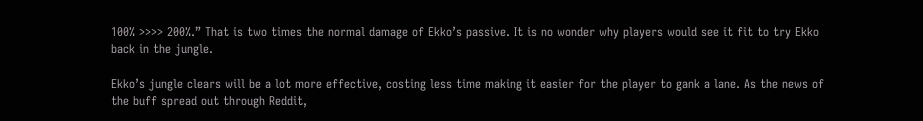100% >>>> 200%.” That is two times the normal damage of Ekko’s passive. It is no wonder why players would see it fit to try Ekko back in the jungle.

Ekko’s jungle clears will be a lot more effective, costing less time making it easier for the player to gank a lane. As the news of the buff spread out through Reddit,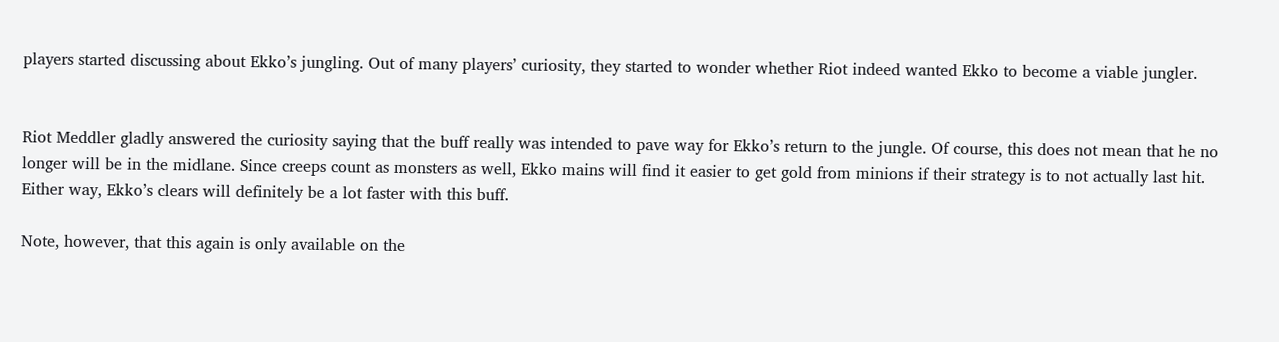players started discussing about Ekko’s jungling. Out of many players’ curiosity, they started to wonder whether Riot indeed wanted Ekko to become a viable jungler.


Riot Meddler gladly answered the curiosity saying that the buff really was intended to pave way for Ekko’s return to the jungle. Of course, this does not mean that he no longer will be in the midlane. Since creeps count as monsters as well, Ekko mains will find it easier to get gold from minions if their strategy is to not actually last hit. Either way, Ekko’s clears will definitely be a lot faster with this buff.

Note, however, that this again is only available on the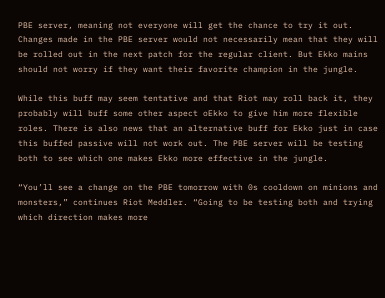PBE server, meaning not everyone will get the chance to try it out. Changes made in the PBE server would not necessarily mean that they will be rolled out in the next patch for the regular client. But Ekko mains should not worry if they want their favorite champion in the jungle.

While this buff may seem tentative and that Riot may roll back it, they probably will buff some other aspect oEkko to give him more flexible roles. There is also news that an alternative buff for Ekko just in case this buffed passive will not work out. The PBE server will be testing both to see which one makes Ekko more effective in the jungle.

“You’ll see a change on the PBE tomorrow with 0s cooldown on minions and monsters,” continues Riot Meddler. “Going to be testing both and trying which direction makes more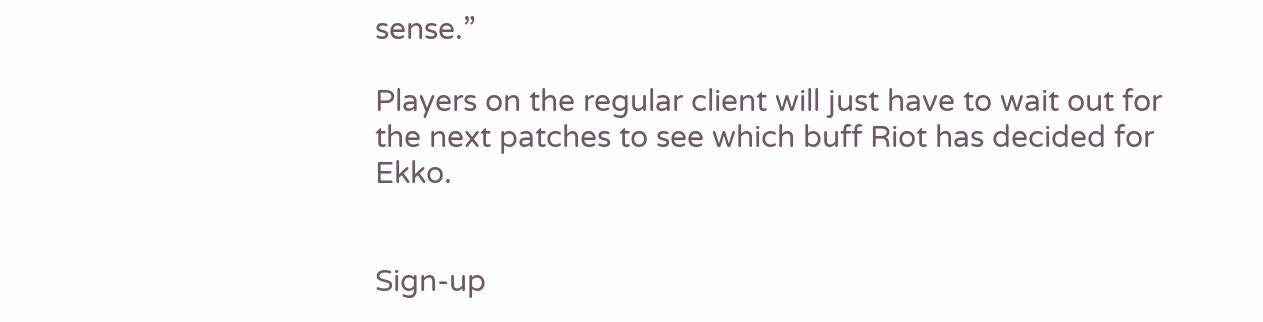sense.”

Players on the regular client will just have to wait out for the next patches to see which buff Riot has decided for Ekko.


Sign-up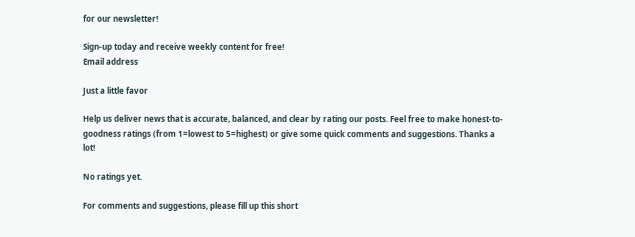for our newsletter!

Sign-up today and receive weekly content for free!
Email address

Just a little favor

Help us deliver news that is accurate, balanced, and clear by rating our posts. Feel free to make honest-to-goodness ratings (from 1=lowest to 5=highest) or give some quick comments and suggestions. Thanks a lot!

No ratings yet.

For comments and suggestions, please fill up this short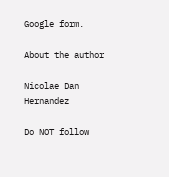Google form.

About the author

Nicolae Dan Hernandez

Do NOT follow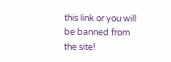this link or you will be banned from the site!